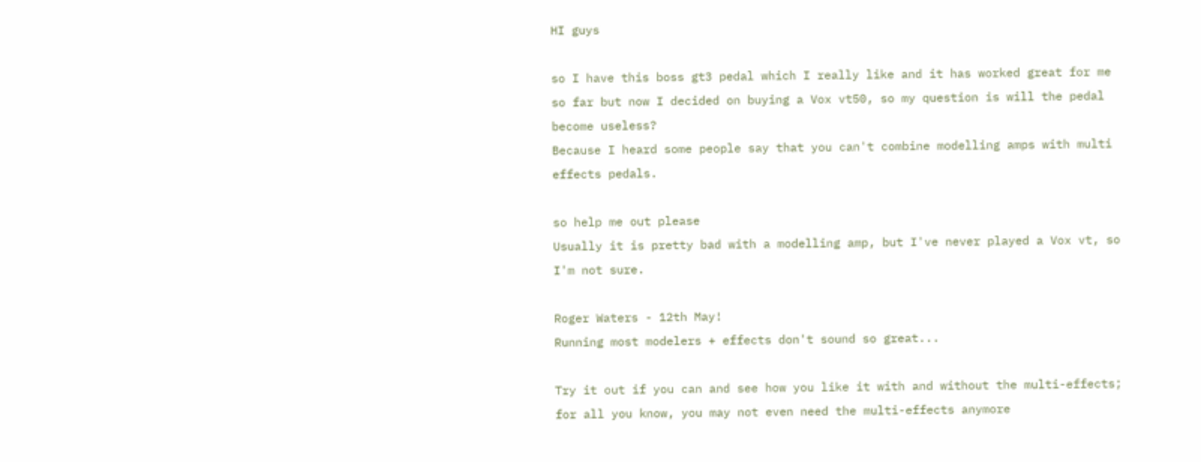HI guys

so I have this boss gt3 pedal which I really like and it has worked great for me so far but now I decided on buying a Vox vt50, so my question is will the pedal become useless?
Because I heard some people say that you can't combine modelling amps with multi effects pedals.

so help me out please
Usually it is pretty bad with a modelling amp, but I've never played a Vox vt, so I'm not sure.

Roger Waters - 12th May!
Running most modelers + effects don't sound so great...

Try it out if you can and see how you like it with and without the multi-effects; for all you know, you may not even need the multi-effects anymore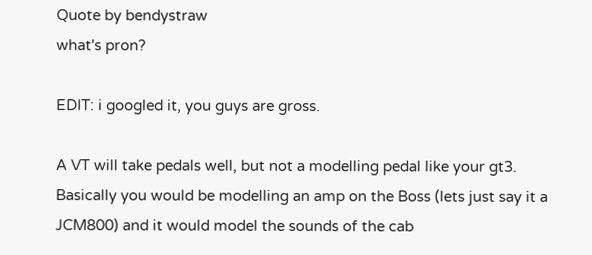Quote by bendystraw
what's pron?

EDIT: i googled it, you guys are gross.

A VT will take pedals well, but not a modelling pedal like your gt3.
Basically you would be modelling an amp on the Boss (lets just say it a JCM800) and it would model the sounds of the cab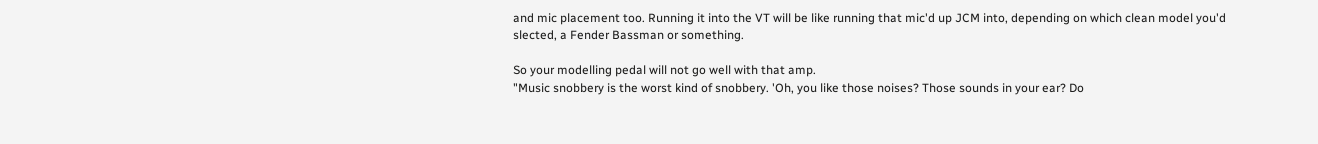and mic placement too. Running it into the VT will be like running that mic'd up JCM into, depending on which clean model you'd slected, a Fender Bassman or something.

So your modelling pedal will not go well with that amp.
"Music snobbery is the worst kind of snobbery. 'Oh, you like those noises? Those sounds in your ear? Do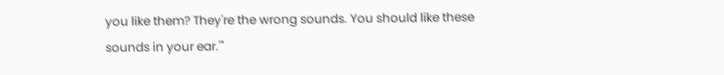you like them? They're the wrong sounds. You should like these sounds in your ear.'"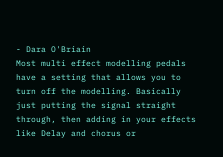- Dara O'Briain
Most multi effect modelling pedals have a setting that allows you to turn off the modelling. Basically just putting the signal straight through, then adding in your effects like Delay and chorus or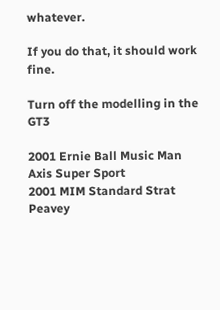whatever.

If you do that, it should work fine.

Turn off the modelling in the GT3

2001 Ernie Ball Music Man Axis Super Sport
2001 MIM Standard Strat
Peavey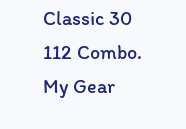Classic 30 112 Combo.
My Gear